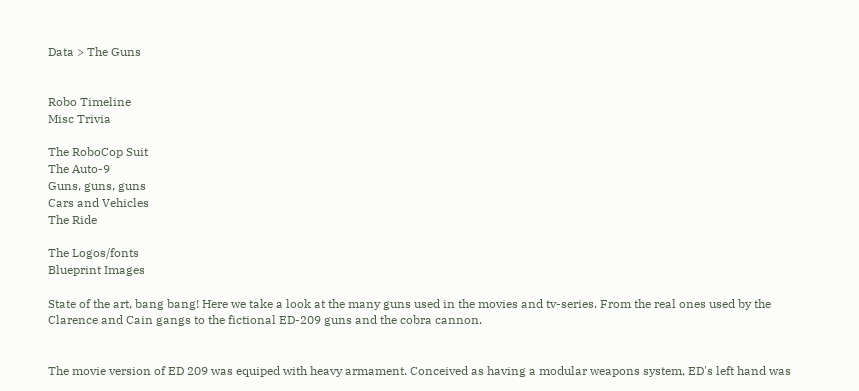Data > The Guns


Robo Timeline
Misc Trivia

The RoboCop Suit
The Auto-9
Guns, guns, guns
Cars and Vehicles
The Ride

The Logos/fonts
Blueprint Images

State of the art, bang bang! Here we take a look at the many guns used in the movies and tv-series. From the real ones used by the Clarence and Cain gangs to the fictional ED-209 guns and the cobra cannon.


The movie version of ED 209 was equiped with heavy armament. Conceived as having a modular weapons system, ED's left hand was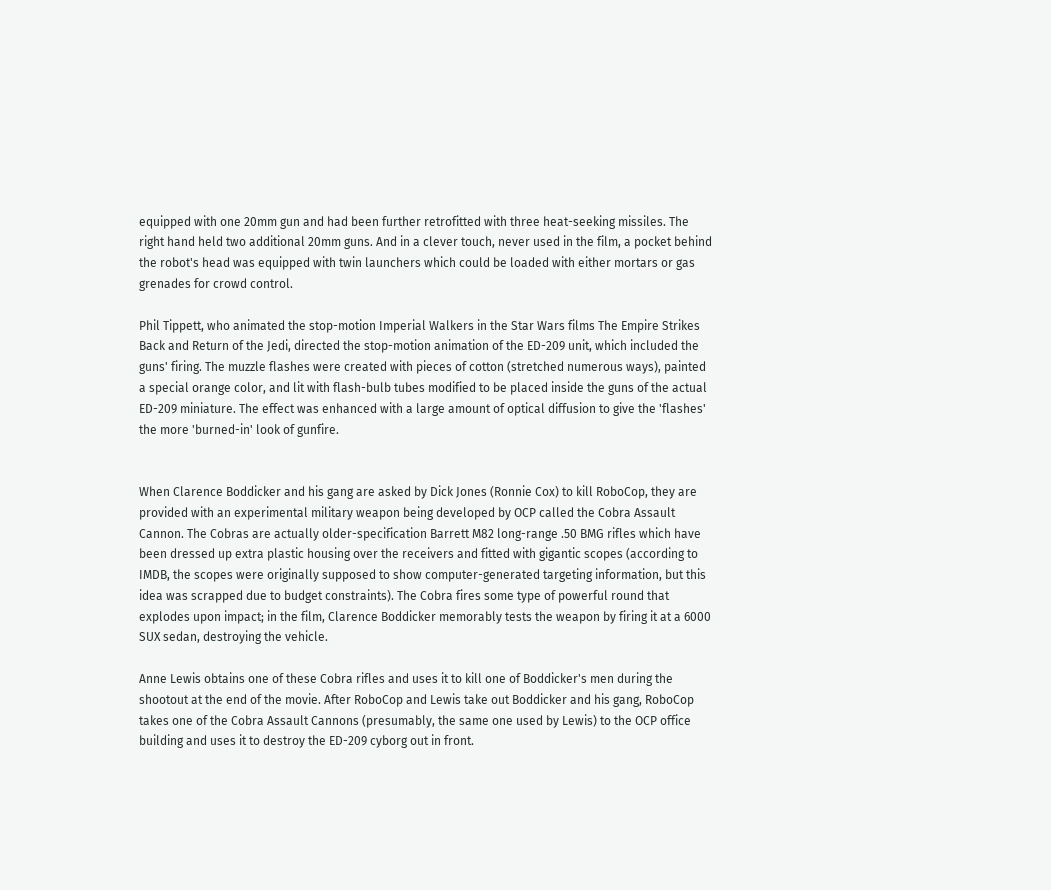equipped with one 20mm gun and had been further retrofitted with three heat-seeking missiles. The right hand held two additional 20mm guns. And in a clever touch, never used in the film, a pocket behind the robot's head was equipped with twin launchers which could be loaded with either mortars or gas grenades for crowd control.

Phil Tippett, who animated the stop-motion Imperial Walkers in the Star Wars films The Empire Strikes Back and Return of the Jedi, directed the stop-motion animation of the ED-209 unit, which included the guns' firing. The muzzle flashes were created with pieces of cotton (stretched numerous ways), painted a special orange color, and lit with flash-bulb tubes modified to be placed inside the guns of the actual ED-209 miniature. The effect was enhanced with a large amount of optical diffusion to give the 'flashes' the more 'burned-in' look of gunfire.


When Clarence Boddicker and his gang are asked by Dick Jones (Ronnie Cox) to kill RoboCop, they are provided with an experimental military weapon being developed by OCP called the Cobra Assault Cannon. The Cobras are actually older-specification Barrett M82 long-range .50 BMG rifles which have been dressed up extra plastic housing over the receivers and fitted with gigantic scopes (according to IMDB, the scopes were originally supposed to show computer-generated targeting information, but this idea was scrapped due to budget constraints). The Cobra fires some type of powerful round that explodes upon impact; in the film, Clarence Boddicker memorably tests the weapon by firing it at a 6000 SUX sedan, destroying the vehicle.

Anne Lewis obtains one of these Cobra rifles and uses it to kill one of Boddicker's men during the shootout at the end of the movie. After RoboCop and Lewis take out Boddicker and his gang, RoboCop takes one of the Cobra Assault Cannons (presumably, the same one used by Lewis) to the OCP office building and uses it to destroy the ED-209 cyborg out in front.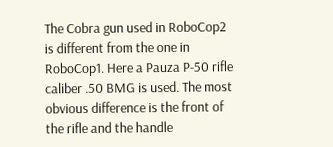The Cobra gun used in RoboCop2 is different from the one in RoboCop1. Here a Pauza P-50 rifle caliber .50 BMG is used. The most obvious difference is the front of the rifle and the handle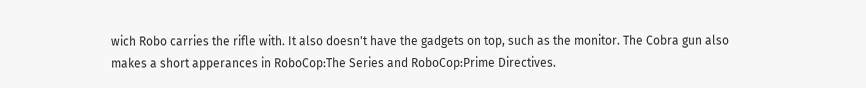wich Robo carries the rifle with. It also doesn't have the gadgets on top, such as the monitor. The Cobra gun also makes a short apperances in RoboCop:The Series and RoboCop:Prime Directives.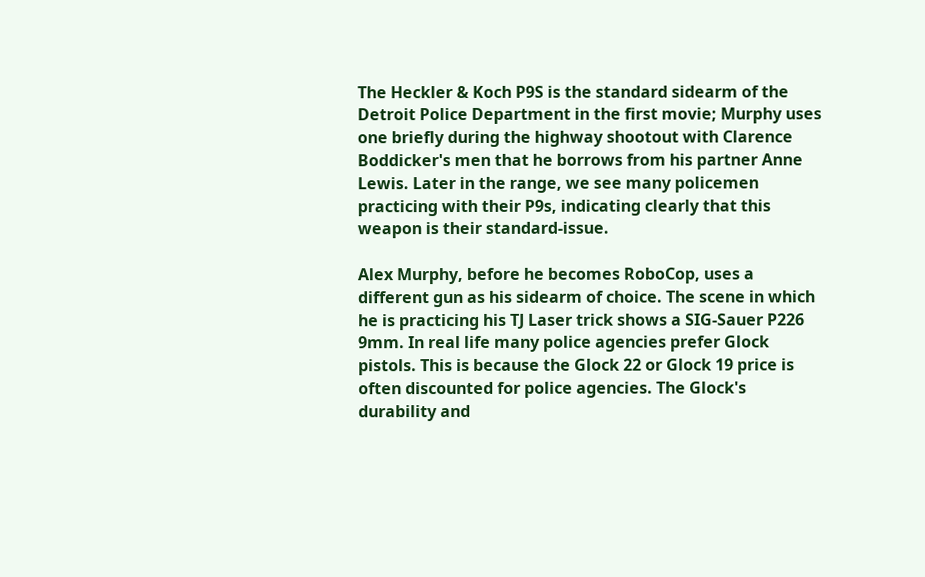The Heckler & Koch P9S is the standard sidearm of the Detroit Police Department in the first movie; Murphy uses one briefly during the highway shootout with Clarence Boddicker's men that he borrows from his partner Anne Lewis. Later in the range, we see many policemen practicing with their P9s, indicating clearly that this weapon is their standard-issue.

Alex Murphy, before he becomes RoboCop, uses a different gun as his sidearm of choice. The scene in which he is practicing his TJ Laser trick shows a SIG-Sauer P226 9mm. In real life many police agencies prefer Glock pistols. This is because the Glock 22 or Glock 19 price is often discounted for police agencies. The Glock's durability and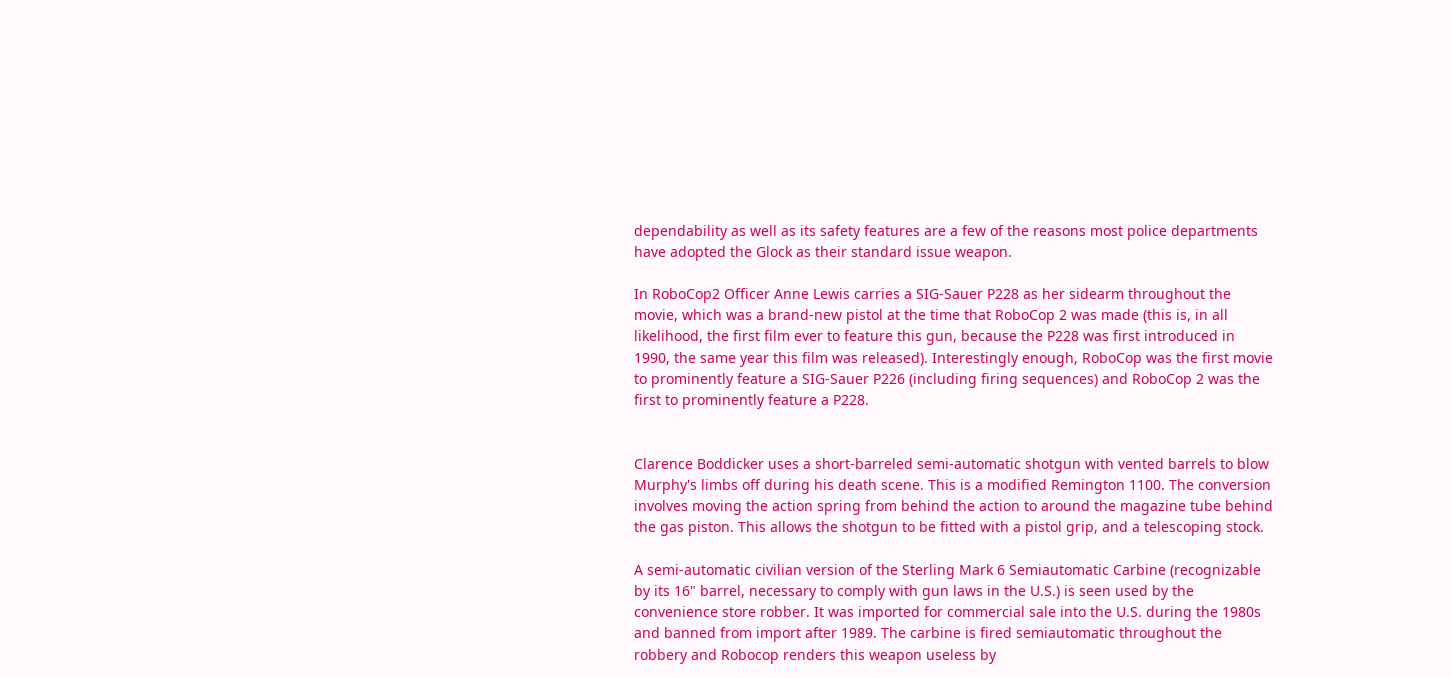dependability as well as its safety features are a few of the reasons most police departments have adopted the Glock as their standard issue weapon.

In RoboCop2 Officer Anne Lewis carries a SIG-Sauer P228 as her sidearm throughout the movie, which was a brand-new pistol at the time that RoboCop 2 was made (this is, in all likelihood, the first film ever to feature this gun, because the P228 was first introduced in 1990, the same year this film was released). Interestingly enough, RoboCop was the first movie to prominently feature a SIG-Sauer P226 (including firing sequences) and RoboCop 2 was the first to prominently feature a P228.


Clarence Boddicker uses a short-barreled semi-automatic shotgun with vented barrels to blow Murphy's limbs off during his death scene. This is a modified Remington 1100. The conversion involves moving the action spring from behind the action to around the magazine tube behind the gas piston. This allows the shotgun to be fitted with a pistol grip, and a telescoping stock.

A semi-automatic civilian version of the Sterling Mark 6 Semiautomatic Carbine (recognizable by its 16" barrel, necessary to comply with gun laws in the U.S.) is seen used by the convenience store robber. It was imported for commercial sale into the U.S. during the 1980s and banned from import after 1989. The carbine is fired semiautomatic throughout the robbery and Robocop renders this weapon useless by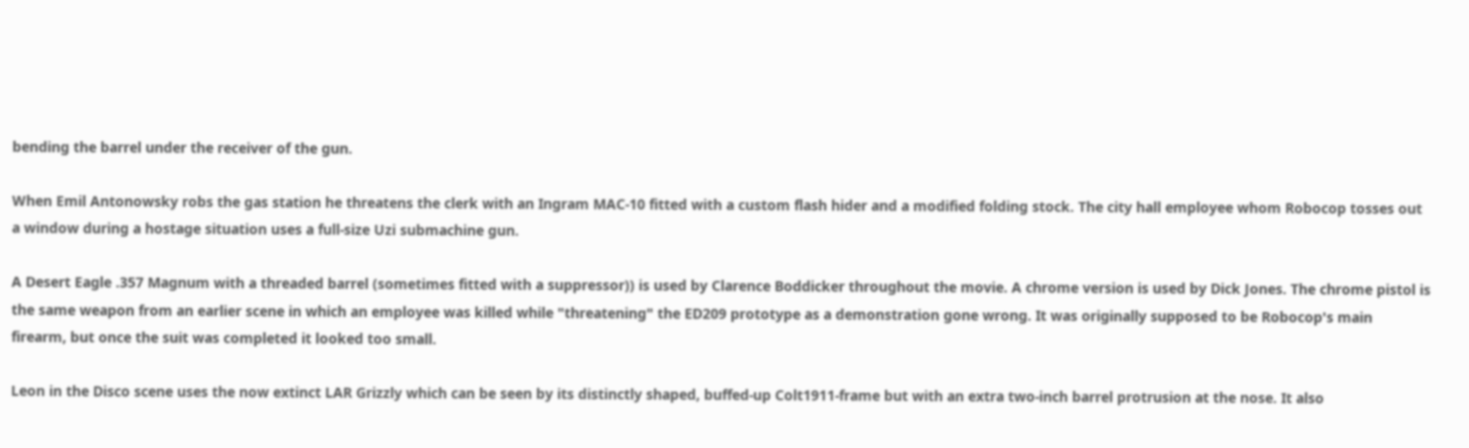bending the barrel under the receiver of the gun.

When Emil Antonowsky robs the gas station he threatens the clerk with an Ingram MAC-10 fitted with a custom flash hider and a modified folding stock. The city hall employee whom Robocop tosses out a window during a hostage situation uses a full-size Uzi submachine gun.

A Desert Eagle .357 Magnum with a threaded barrel (sometimes fitted with a suppressor)) is used by Clarence Boddicker throughout the movie. A chrome version is used by Dick Jones. The chrome pistol is the same weapon from an earlier scene in which an employee was killed while "threatening" the ED209 prototype as a demonstration gone wrong. It was originally supposed to be Robocop's main firearm, but once the suit was completed it looked too small.

Leon in the Disco scene uses the now extinct LAR Grizzly which can be seen by its distinctly shaped, buffed-up Colt1911-frame but with an extra two-inch barrel protrusion at the nose. It also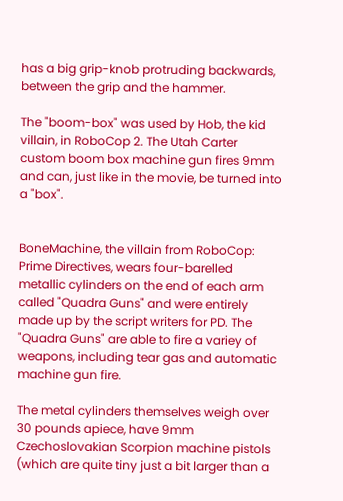has a big grip-knob protruding backwards, between the grip and the hammer.

The "boom-box" was used by Hob, the kid villain, in RoboCop 2. The Utah Carter custom boom box machine gun fires 9mm and can, just like in the movie, be turned into a "box".


BoneMachine, the villain from RoboCop: Prime Directives, wears four-barelled metallic cylinders on the end of each arm called "Quadra Guns" and were entirely made up by the script writers for PD. The "Quadra Guns" are able to fire a variey of weapons, including tear gas and automatic machine gun fire.

The metal cylinders themselves weigh over 30 pounds apiece, have 9mm Czechoslovakian Scorpion machine pistols (which are quite tiny just a bit larger than a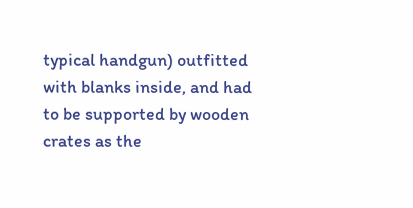typical handgun) outfitted with blanks inside, and had to be supported by wooden crates as the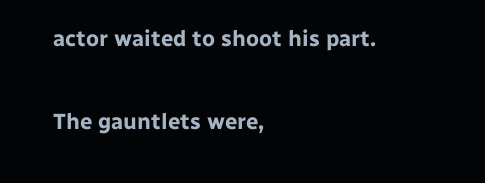actor waited to shoot his part.

The gauntlets were,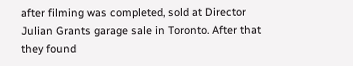after filming was completed, sold at Director Julian Grants garage sale in Toronto. After that they found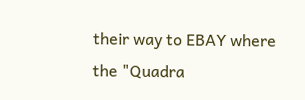their way to EBAY where the "Quadra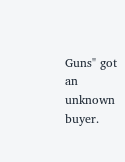Guns" got an unknown buyer.